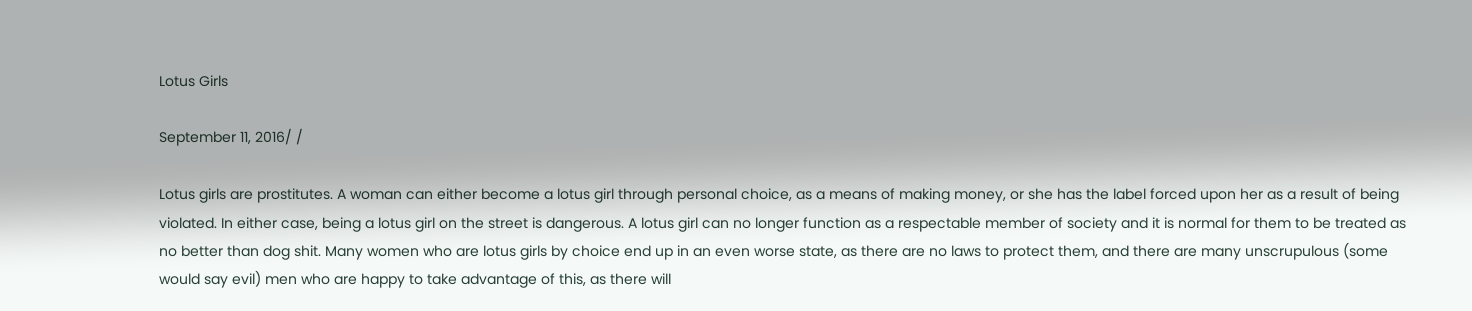Lotus Girls

September 11, 2016/ /

Lotus girls are prostitutes. A woman can either become a lotus girl through personal choice, as a means of making money, or she has the label forced upon her as a result of being violated. In either case, being a lotus girl on the street is dangerous. A lotus girl can no longer function as a respectable member of society and it is normal for them to be treated as no better than dog shit. Many women who are lotus girls by choice end up in an even worse state, as there are no laws to protect them, and there are many unscrupulous (some would say evil) men who are happy to take advantage of this, as there will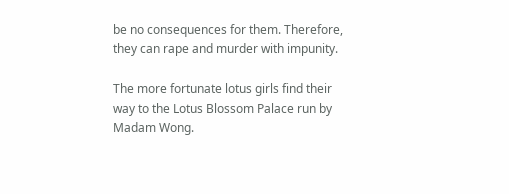be no consequences for them. Therefore, they can rape and murder with impunity.

The more fortunate lotus girls find their way to the Lotus Blossom Palace run by Madam Wong.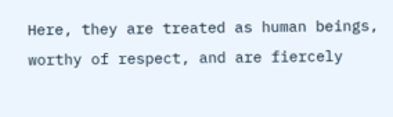Here, they are treated as human beings, worthy of respect, and are fiercely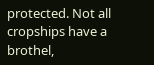protected. Not all cropships have a brothel,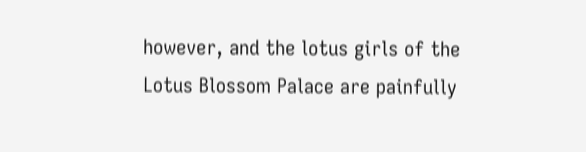however, and the lotus girls of the Lotus Blossom Palace are painfully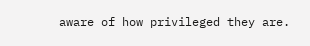aware of how privileged they are.